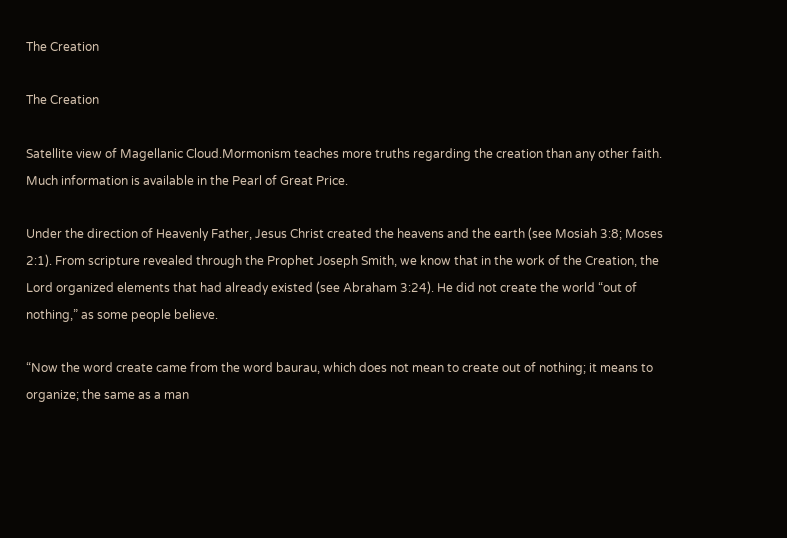The Creation

The Creation

Satellite view of Magellanic Cloud.Mormonism teaches more truths regarding the creation than any other faith.  Much information is available in the Pearl of Great Price.

Under the direction of Heavenly Father, Jesus Christ created the heavens and the earth (see Mosiah 3:8; Moses 2:1). From scripture revealed through the Prophet Joseph Smith, we know that in the work of the Creation, the Lord organized elements that had already existed (see Abraham 3:24). He did not create the world “out of nothing,” as some people believe.

“Now the word create came from the word baurau, which does not mean to create out of nothing; it means to organize; the same as a man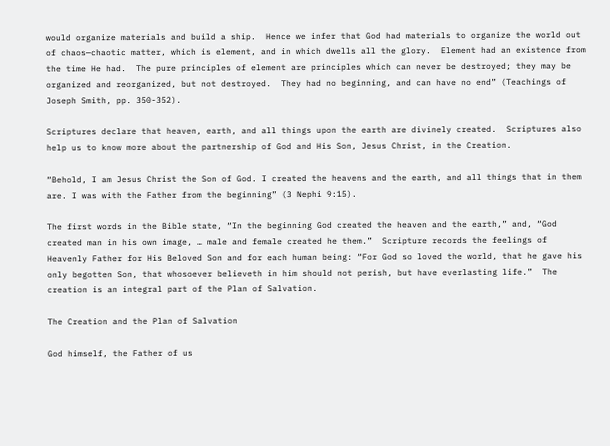would organize materials and build a ship.  Hence we infer that God had materials to organize the world out of chaos—chaotic matter, which is element, and in which dwells all the glory.  Element had an existence from the time He had.  The pure principles of element are principles which can never be destroyed; they may be organized and reorganized, but not destroyed.  They had no beginning, and can have no end” (Teachings of Joseph Smith, pp. 350-352).

Scriptures declare that heaven, earth, and all things upon the earth are divinely created.  Scriptures also help us to know more about the partnership of God and His Son, Jesus Christ, in the Creation.

“Behold, I am Jesus Christ the Son of God. I created the heavens and the earth, and all things that in them are. I was with the Father from the beginning” (3 Nephi 9:15).

The first words in the Bible state, “In the beginning God created the heaven and the earth,” and, “God created man in his own image, … male and female created he them.”  Scripture records the feelings of Heavenly Father for His Beloved Son and for each human being: “For God so loved the world, that he gave his only begotten Son, that whosoever believeth in him should not perish, but have everlasting life.”  The creation is an integral part of the Plan of Salvation.

The Creation and the Plan of Salvation

God himself, the Father of us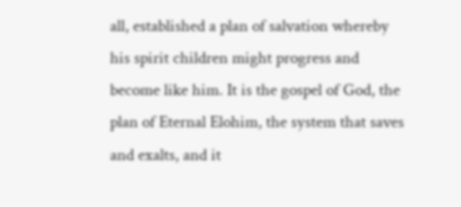all, established a plan of salvation whereby his spirit children might progress and become like him. It is the gospel of God, the plan of Eternal Elohim, the system that saves and exalts, and it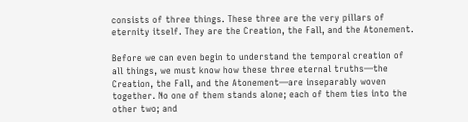consists of three things. These three are the very pillars of eternity itself. They are the Creation, the Fall, and the Atonement.

Before we can even begin to understand the temporal creation of all things, we must know how these three eternal truths—the Creation, the Fall, and the Atonement—are inseparably woven together. No one of them stands alone; each of them ties into the other two; and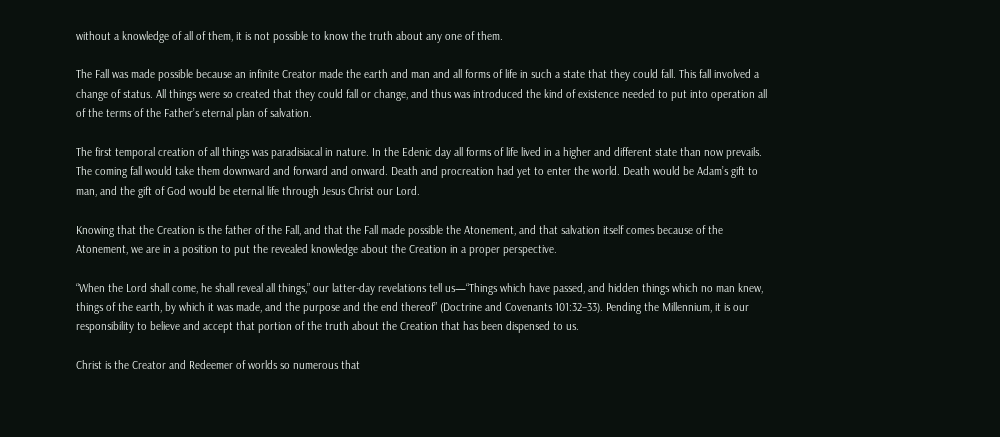without a knowledge of all of them, it is not possible to know the truth about any one of them.

The Fall was made possible because an infinite Creator made the earth and man and all forms of life in such a state that they could fall. This fall involved a change of status. All things were so created that they could fall or change, and thus was introduced the kind of existence needed to put into operation all of the terms of the Father’s eternal plan of salvation.

The first temporal creation of all things was paradisiacal in nature. In the Edenic day all forms of life lived in a higher and different state than now prevails. The coming fall would take them downward and forward and onward. Death and procreation had yet to enter the world. Death would be Adam’s gift to man, and the gift of God would be eternal life through Jesus Christ our Lord.

Knowing that the Creation is the father of the Fall, and that the Fall made possible the Atonement, and that salvation itself comes because of the Atonement, we are in a position to put the revealed knowledge about the Creation in a proper perspective.

“When the Lord shall come, he shall reveal all things,” our latter-day revelations tell us—“Things which have passed, and hidden things which no man knew, things of the earth, by which it was made, and the purpose and the end thereof” (Doctrine and Covenants 101:32–33). Pending the Millennium, it is our responsibility to believe and accept that portion of the truth about the Creation that has been dispensed to us.

Christ is the Creator and Redeemer of worlds so numerous that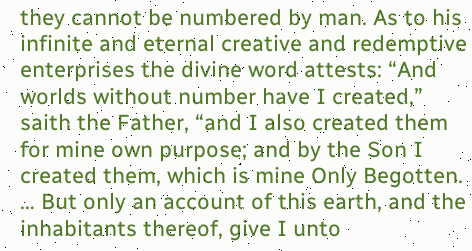they cannot be numbered by man. As to his infinite and eternal creative and redemptive enterprises the divine word attests: “And worlds without number have I created,” saith the Father, “and I also created them for mine own purpose; and by the Son I created them, which is mine Only Begotten. … But only an account of this earth, and the inhabitants thereof, give I unto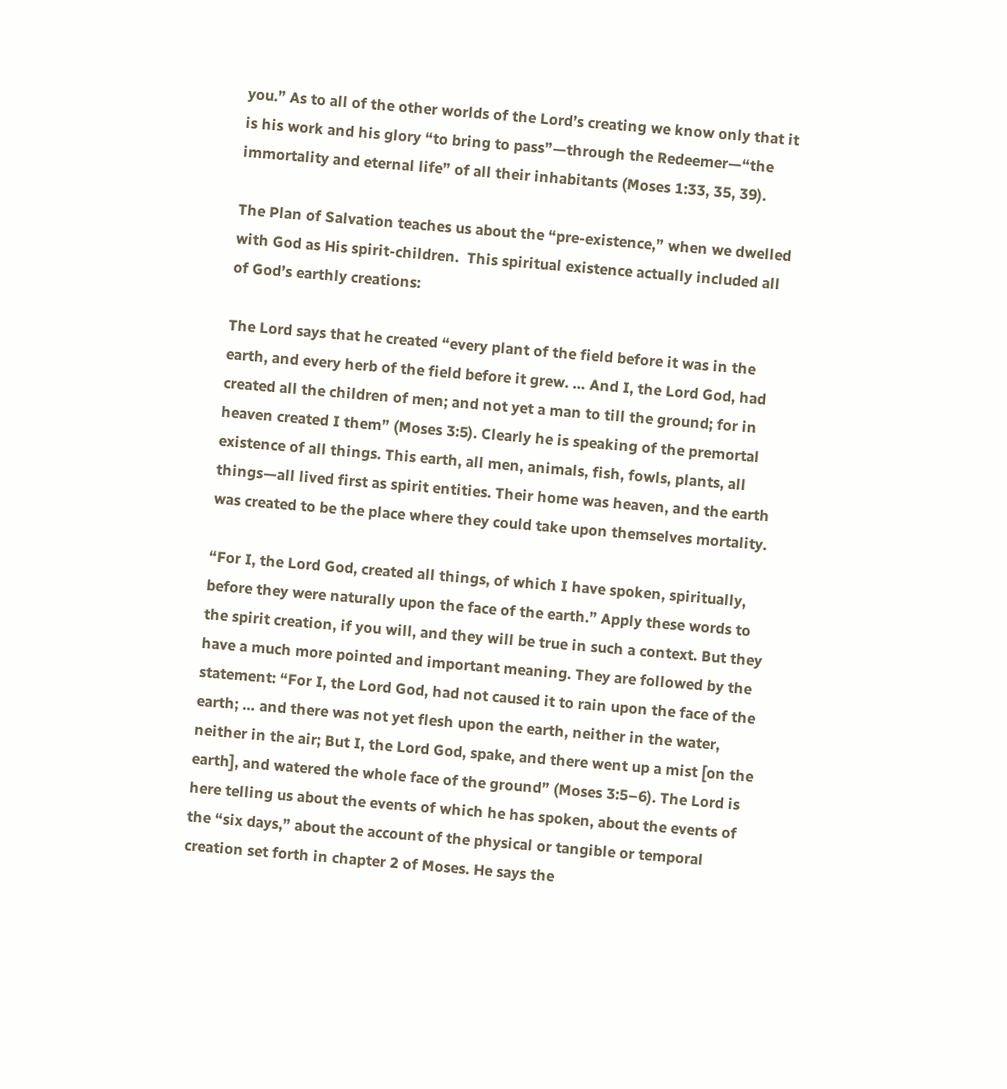you.” As to all of the other worlds of the Lord’s creating we know only that it is his work and his glory “to bring to pass”—through the Redeemer—“the immortality and eternal life” of all their inhabitants (Moses 1:33, 35, 39).

The Plan of Salvation teaches us about the “pre-existence,” when we dwelled with God as His spirit-children.  This spiritual existence actually included all of God’s earthly creations:

The Lord says that he created “every plant of the field before it was in the earth, and every herb of the field before it grew. … And I, the Lord God, had created all the children of men; and not yet a man to till the ground; for in heaven created I them” (Moses 3:5). Clearly he is speaking of the premortal existence of all things. This earth, all men, animals, fish, fowls, plants, all things—all lived first as spirit entities. Their home was heaven, and the earth was created to be the place where they could take upon themselves mortality.

“For I, the Lord God, created all things, of which I have spoken, spiritually, before they were naturally upon the face of the earth.” Apply these words to the spirit creation, if you will, and they will be true in such a context. But they have a much more pointed and important meaning. They are followed by the statement: “For I, the Lord God, had not caused it to rain upon the face of the earth; … and there was not yet flesh upon the earth, neither in the water, neither in the air; But I, the Lord God, spake, and there went up a mist [on the earth], and watered the whole face of the ground” (Moses 3:5–6). The Lord is here telling us about the events of which he has spoken, about the events of the “six days,” about the account of the physical or tangible or temporal creation set forth in chapter 2 of Moses. He says the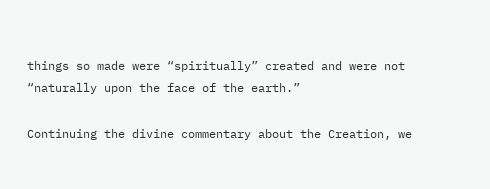things so made were “spiritually” created and were not “naturally upon the face of the earth.”

Continuing the divine commentary about the Creation, we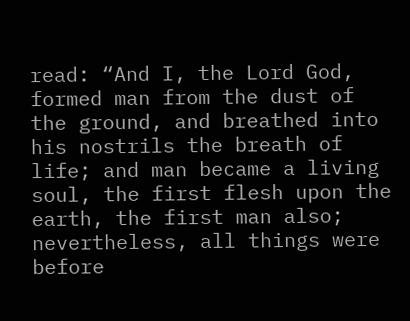read: “And I, the Lord God, formed man from the dust of the ground, and breathed into his nostrils the breath of life; and man became a living soul, the first flesh upon the earth, the first man also; nevertheless, all things were before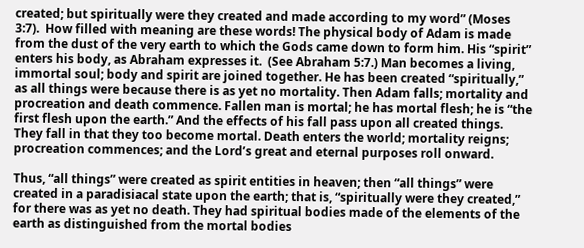created; but spiritually were they created and made according to my word” (Moses 3:7).  How filled with meaning are these words! The physical body of Adam is made from the dust of the very earth to which the Gods came down to form him. His “spirit” enters his body, as Abraham expresses it.  (See Abraham 5:7.) Man becomes a living, immortal soul; body and spirit are joined together. He has been created “spiritually,” as all things were because there is as yet no mortality. Then Adam falls; mortality and procreation and death commence. Fallen man is mortal; he has mortal flesh; he is “the first flesh upon the earth.” And the effects of his fall pass upon all created things. They fall in that they too become mortal. Death enters the world; mortality reigns; procreation commences; and the Lord’s great and eternal purposes roll onward.

Thus, “all things” were created as spirit entities in heaven; then “all things” were created in a paradisiacal state upon the earth; that is, “spiritually were they created,” for there was as yet no death. They had spiritual bodies made of the elements of the earth as distinguished from the mortal bodies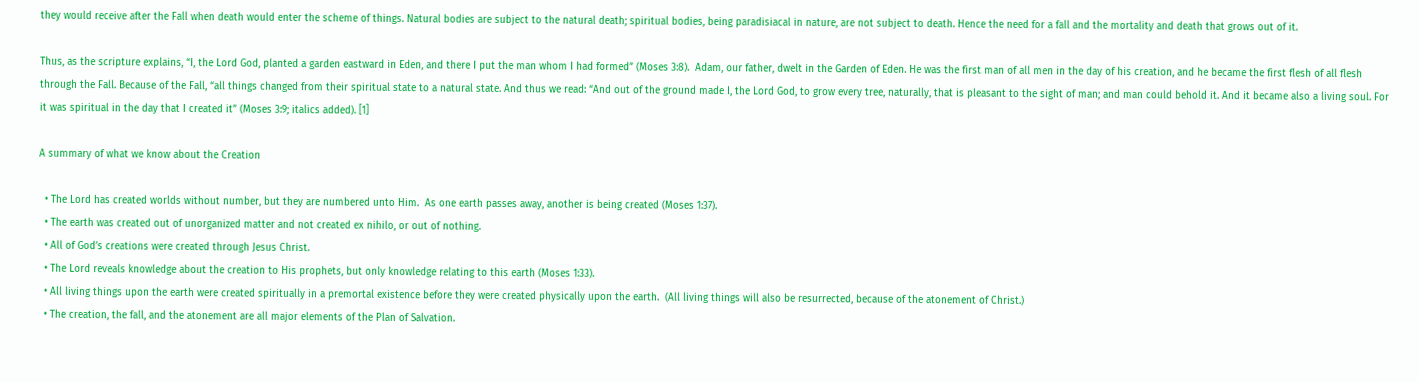they would receive after the Fall when death would enter the scheme of things. Natural bodies are subject to the natural death; spiritual bodies, being paradisiacal in nature, are not subject to death. Hence the need for a fall and the mortality and death that grows out of it.

Thus, as the scripture explains, “I, the Lord God, planted a garden eastward in Eden, and there I put the man whom I had formed” (Moses 3:8).  Adam, our father, dwelt in the Garden of Eden. He was the first man of all men in the day of his creation, and he became the first flesh of all flesh through the Fall. Because of the Fall, “all things changed from their spiritual state to a natural state. And thus we read: “And out of the ground made I, the Lord God, to grow every tree, naturally, that is pleasant to the sight of man; and man could behold it. And it became also a living soul. For it was spiritual in the day that I created it” (Moses 3:9; italics added). [1]

A summary of what we know about the Creation

  • The Lord has created worlds without number, but they are numbered unto Him.  As one earth passes away, another is being created (Moses 1:37).
  • The earth was created out of unorganized matter and not created ex nihilo, or out of nothing.
  • All of God’s creations were created through Jesus Christ.
  • The Lord reveals knowledge about the creation to His prophets, but only knowledge relating to this earth (Moses 1:33).
  • All living things upon the earth were created spiritually in a premortal existence before they were created physically upon the earth.  (All living things will also be resurrected, because of the atonement of Christ.)
  • The creation, the fall, and the atonement are all major elements of the Plan of Salvation.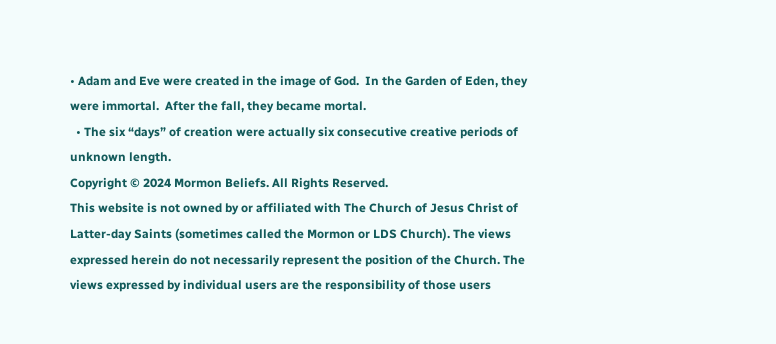• Adam and Eve were created in the image of God.  In the Garden of Eden, they were immortal.  After the fall, they became mortal.
  • The six “days” of creation were actually six consecutive creative periods of unknown length.
Copyright © 2024 Mormon Beliefs. All Rights Reserved.
This website is not owned by or affiliated with The Church of Jesus Christ of Latter-day Saints (sometimes called the Mormon or LDS Church). The views expressed herein do not necessarily represent the position of the Church. The views expressed by individual users are the responsibility of those users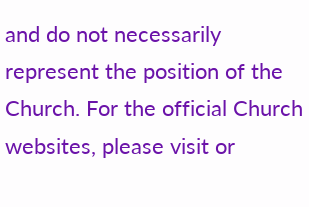and do not necessarily represent the position of the Church. For the official Church websites, please visit or